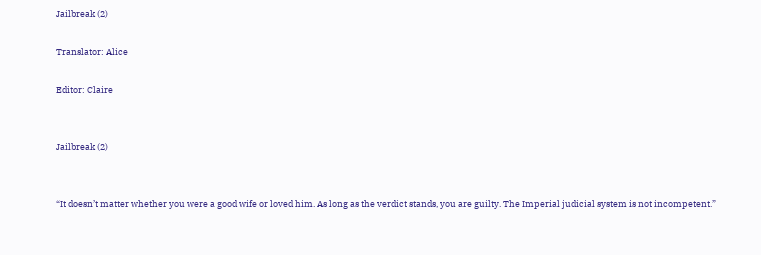Jailbreak (2)

Translator: Alice

Editor: Claire


Jailbreak (2)


“It doesn’t matter whether you were a good wife or loved him. As long as the verdict stands, you are guilty. The Imperial judicial system is not incompetent.”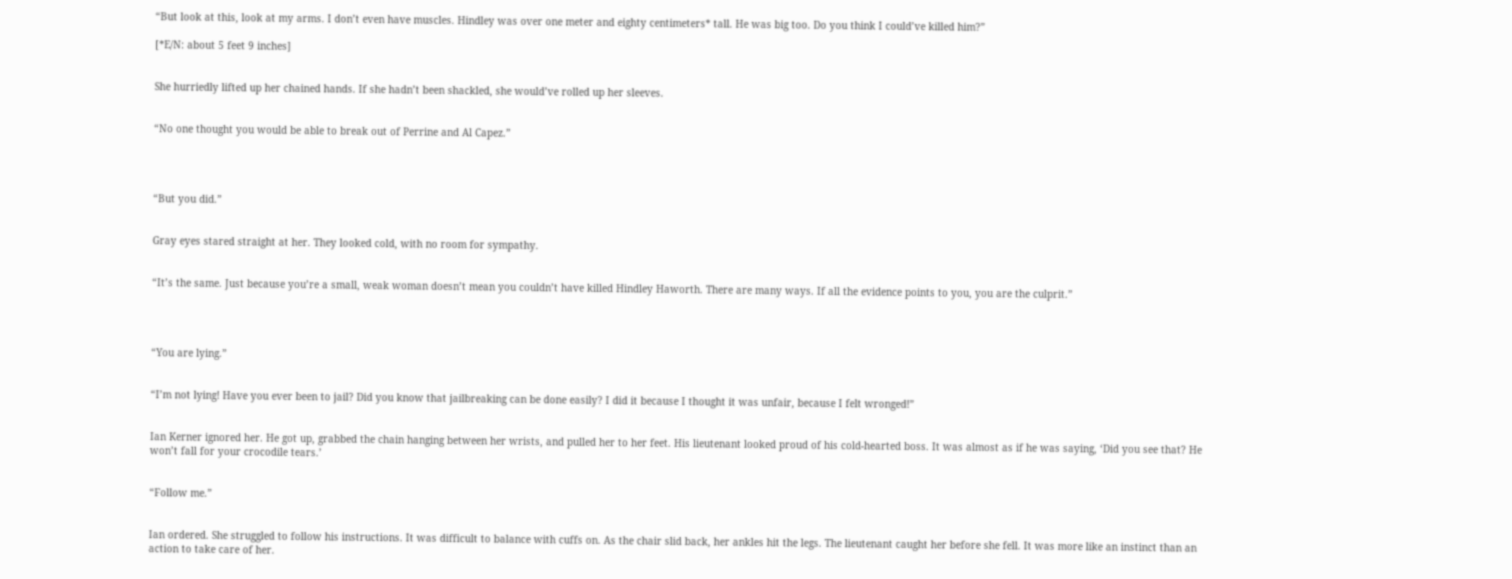“But look at this, look at my arms. I don’t even have muscles. Hindley was over one meter and eighty centimeters* tall. He was big too. Do you think I could’ve killed him?”

[*E/N: about 5 feet 9 inches]


She hurriedly lifted up her chained hands. If she hadn’t been shackled, she would’ve rolled up her sleeves.


“No one thought you would be able to break out of Perrine and Al Capez.”




“But you did.”


Gray eyes stared straight at her. They looked cold, with no room for sympathy.


“It’s the same. Just because you’re a small, weak woman doesn’t mean you couldn’t have killed Hindley Haworth. There are many ways. If all the evidence points to you, you are the culprit.”




“You are lying.”


“I’m not lying! Have you ever been to jail? Did you know that jailbreaking can be done easily? I did it because I thought it was unfair, because I felt wronged!”


Ian Kerner ignored her. He got up, grabbed the chain hanging between her wrists, and pulled her to her feet. His lieutenant looked proud of his cold-hearted boss. It was almost as if he was saying, ‘Did you see that? He won’t fall for your crocodile tears.’


“Follow me.”


Ian ordered. She struggled to follow his instructions. It was difficult to balance with cuffs on. As the chair slid back, her ankles hit the legs. The lieutenant caught her before she fell. It was more like an instinct than an action to take care of her.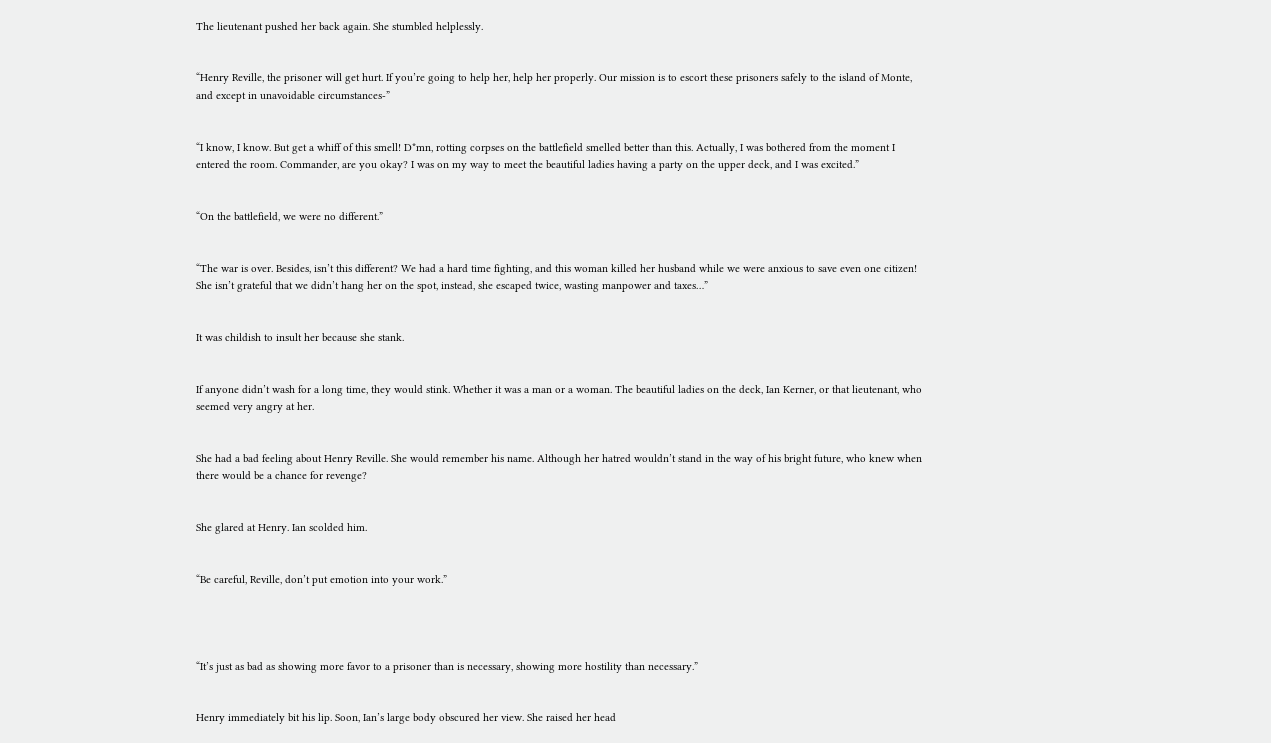The lieutenant pushed her back again. She stumbled helplessly.


“Henry Reville, the prisoner will get hurt. If you’re going to help her, help her properly. Our mission is to escort these prisoners safely to the island of Monte, and except in unavoidable circumstances-”


“I know, I know. But get a whiff of this smell! D*mn, rotting corpses on the battlefield smelled better than this. Actually, I was bothered from the moment I entered the room. Commander, are you okay? I was on my way to meet the beautiful ladies having a party on the upper deck, and I was excited.”


“On the battlefield, we were no different.”


“The war is over. Besides, isn’t this different? We had a hard time fighting, and this woman killed her husband while we were anxious to save even one citizen! She isn’t grateful that we didn’t hang her on the spot, instead, she escaped twice, wasting manpower and taxes…”


It was childish to insult her because she stank.


If anyone didn’t wash for a long time, they would stink. Whether it was a man or a woman. The beautiful ladies on the deck, Ian Kerner, or that lieutenant, who seemed very angry at her.


She had a bad feeling about Henry Reville. She would remember his name. Although her hatred wouldn’t stand in the way of his bright future, who knew when there would be a chance for revenge?


She glared at Henry. Ian scolded him.


“Be careful, Reville, don’t put emotion into your work.”




“It’s just as bad as showing more favor to a prisoner than is necessary, showing more hostility than necessary.”


Henry immediately bit his lip. Soon, Ian’s large body obscured her view. She raised her head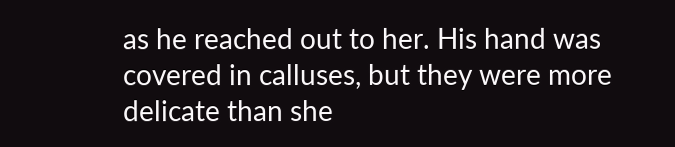as he reached out to her. His hand was covered in calluses, but they were more delicate than she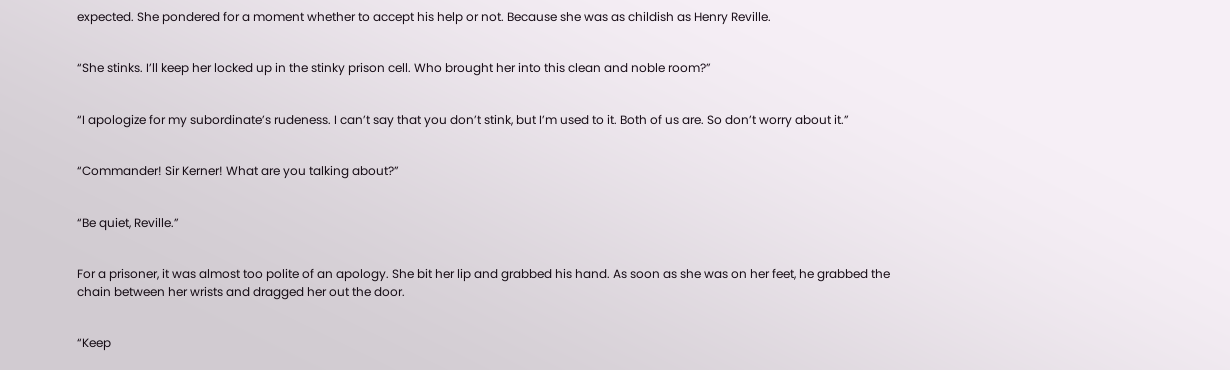expected. She pondered for a moment whether to accept his help or not. Because she was as childish as Henry Reville.


“She stinks. I’ll keep her locked up in the stinky prison cell. Who brought her into this clean and noble room?”


“I apologize for my subordinate’s rudeness. I can’t say that you don’t stink, but I’m used to it. Both of us are. So don’t worry about it.”


“Commander! Sir Kerner! What are you talking about?”


“Be quiet, Reville.”


For a prisoner, it was almost too polite of an apology. She bit her lip and grabbed his hand. As soon as she was on her feet, he grabbed the chain between her wrists and dragged her out the door.


“Keep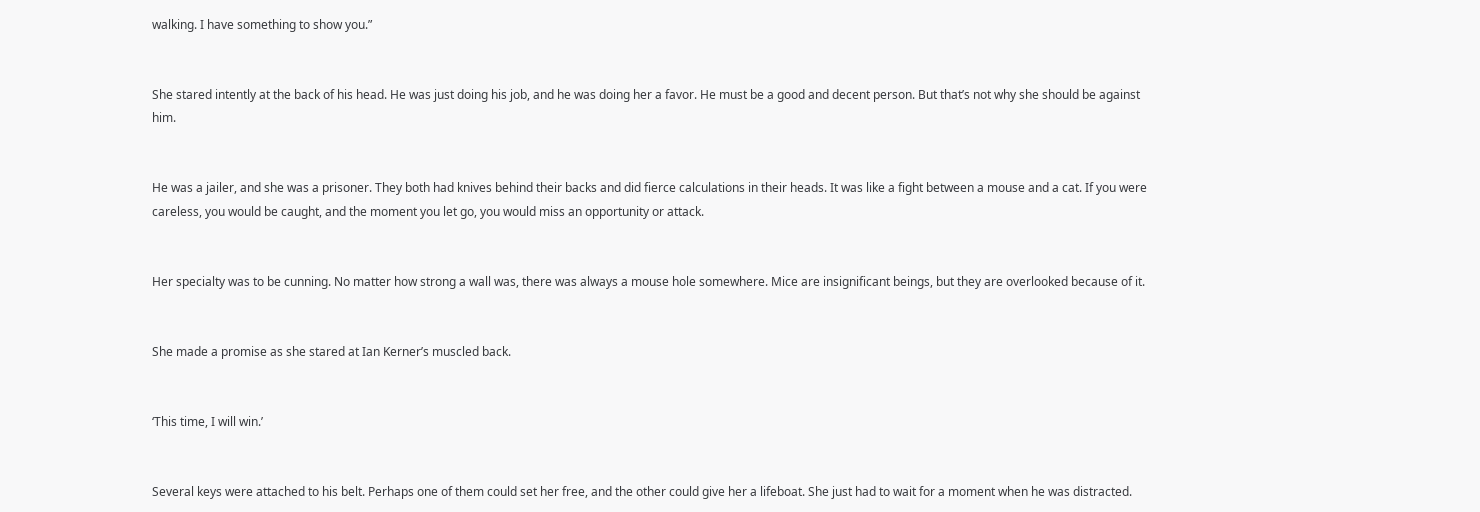walking. I have something to show you.”


She stared intently at the back of his head. He was just doing his job, and he was doing her a favor. He must be a good and decent person. But that’s not why she should be against him.


He was a jailer, and she was a prisoner. They both had knives behind their backs and did fierce calculations in their heads. It was like a fight between a mouse and a cat. If you were careless, you would be caught, and the moment you let go, you would miss an opportunity or attack.


Her specialty was to be cunning. No matter how strong a wall was, there was always a mouse hole somewhere. Mice are insignificant beings, but they are overlooked because of it.


She made a promise as she stared at Ian Kerner’s muscled back.


‘This time, I will win.’


Several keys were attached to his belt. Perhaps one of them could set her free, and the other could give her a lifeboat. She just had to wait for a moment when he was distracted.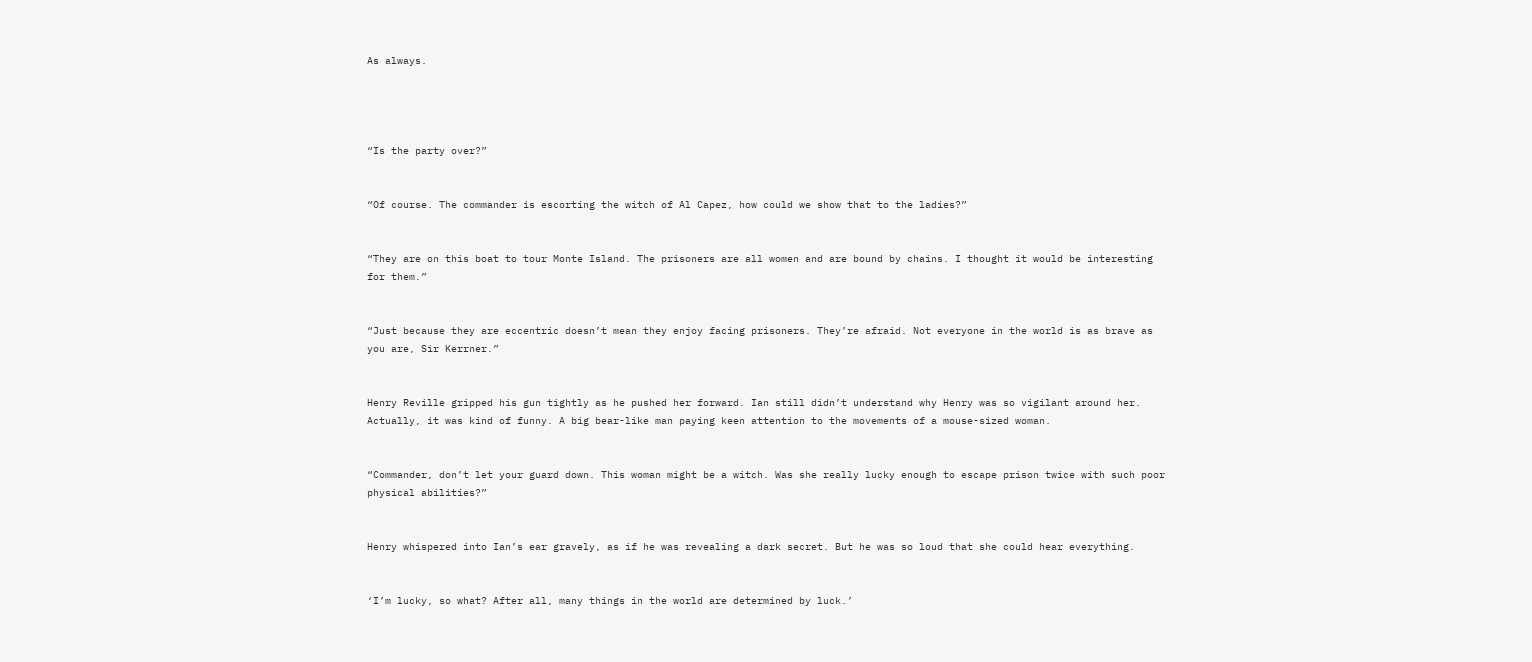As always.




“Is the party over?”


“Of course. The commander is escorting the witch of Al Capez, how could we show that to the ladies?”


“They are on this boat to tour Monte Island. The prisoners are all women and are bound by chains. I thought it would be interesting for them.”


“Just because they are eccentric doesn’t mean they enjoy facing prisoners. They’re afraid. Not everyone in the world is as brave as you are, Sir Kerrner.”


Henry Reville gripped his gun tightly as he pushed her forward. Ian still didn’t understand why Henry was so vigilant around her. Actually, it was kind of funny. A big bear-like man paying keen attention to the movements of a mouse-sized woman.


“Commander, don’t let your guard down. This woman might be a witch. Was she really lucky enough to escape prison twice with such poor physical abilities?”


Henry whispered into Ian’s ear gravely, as if he was revealing a dark secret. But he was so loud that she could hear everything.


‘I’m lucky, so what? After all, many things in the world are determined by luck.’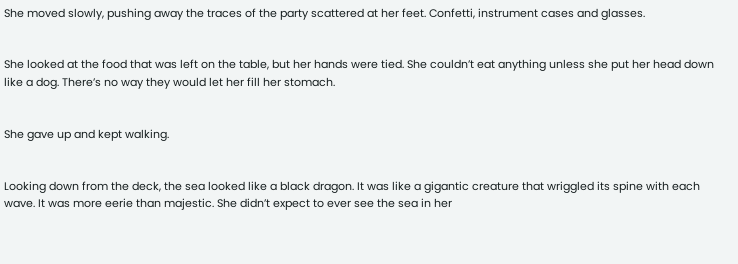She moved slowly, pushing away the traces of the party scattered at her feet. Confetti, instrument cases and glasses.


She looked at the food that was left on the table, but her hands were tied. She couldn’t eat anything unless she put her head down like a dog. There’s no way they would let her fill her stomach.


She gave up and kept walking.


Looking down from the deck, the sea looked like a black dragon. It was like a gigantic creature that wriggled its spine with each wave. It was more eerie than majestic. She didn’t expect to ever see the sea in her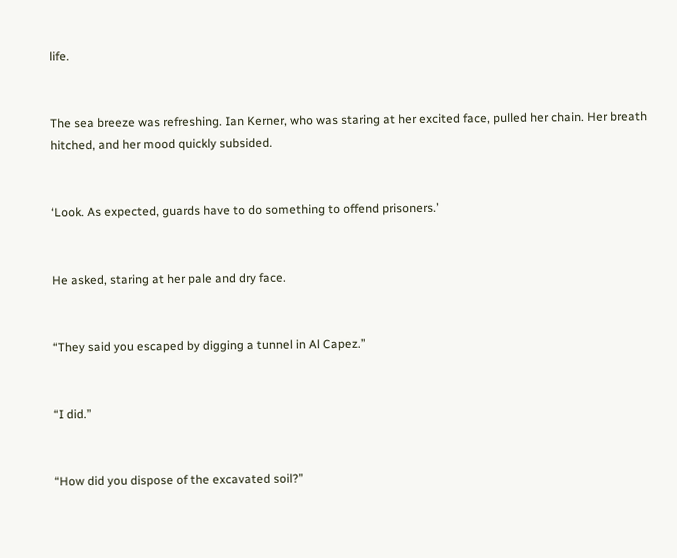life.


The sea breeze was refreshing. Ian Kerner, who was staring at her excited face, pulled her chain. Her breath hitched, and her mood quickly subsided.


‘Look. As expected, guards have to do something to offend prisoners.’


He asked, staring at her pale and dry face.


“They said you escaped by digging a tunnel in Al Capez.”


“I did.”


“How did you dispose of the excavated soil?”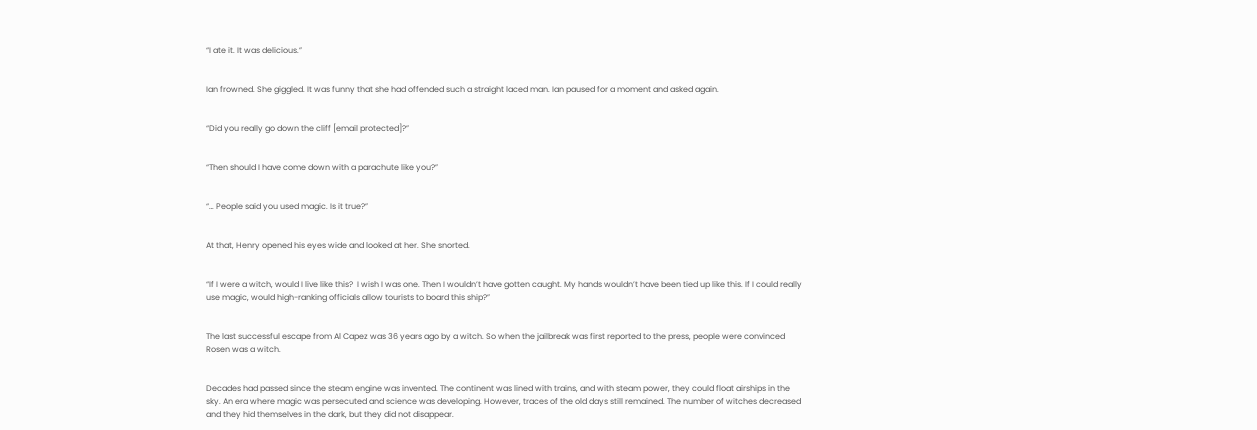“I ate it. It was delicious.”


Ian frowned. She giggled. It was funny that she had offended such a straight laced man. Ian paused for a moment and asked again.


“Did you really go down the cliff [email protected]?”


“Then should I have come down with a parachute like you?”


“… People said you used magic. Is it true?”


At that, Henry opened his eyes wide and looked at her. She snorted.


“If I were a witch, would I live like this?  I wish I was one. Then I wouldn’t have gotten caught. My hands wouldn’t have been tied up like this. If I could really use magic, would high-ranking officials allow tourists to board this ship?”


The last successful escape from Al Capez was 36 years ago by a witch. So when the jailbreak was first reported to the press, people were convinced Rosen was a witch.


Decades had passed since the steam engine was invented. The continent was lined with trains, and with steam power, they could float airships in the sky. An era where magic was persecuted and science was developing. However, traces of the old days still remained. The number of witches decreased and they hid themselves in the dark, but they did not disappear.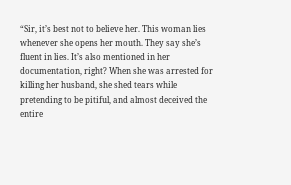“Sir, it’s best not to believe her. This woman lies whenever she opens her mouth. They say she’s fluent in lies. It’s also mentioned in her documentation, right? When she was arrested for killing her husband, she shed tears while pretending to be pitiful, and almost deceived the entire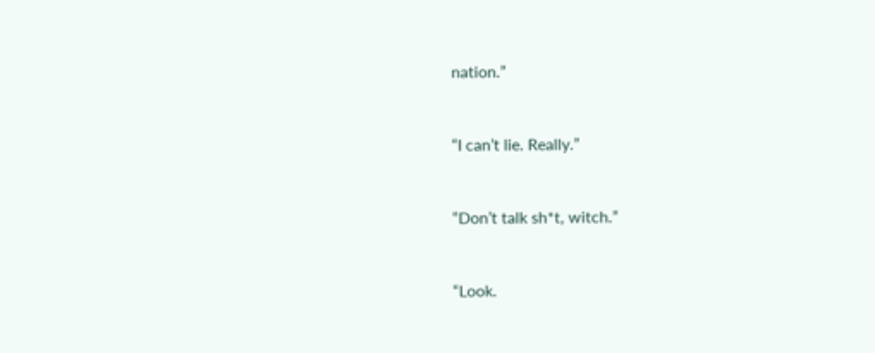nation.”


“I can’t lie. Really.”


“Don’t talk sh*t, witch.”


“Look.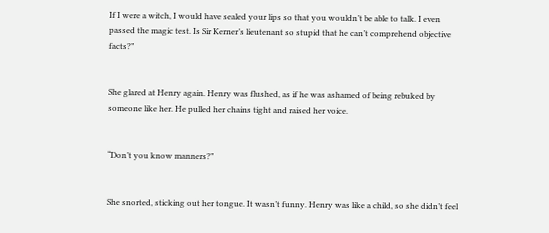If I were a witch, I would have sealed your lips so that you wouldn’t be able to talk. I even passed the magic test. Is Sir Kerner’s lieutenant so stupid that he can’t comprehend objective facts?”


She glared at Henry again. Henry was flushed, as if he was ashamed of being rebuked by someone like her. He pulled her chains tight and raised her voice.


“Don’t you know manners?”


She snorted, sticking out her tongue. It wasn’t funny. Henry was like a child, so she didn’t feel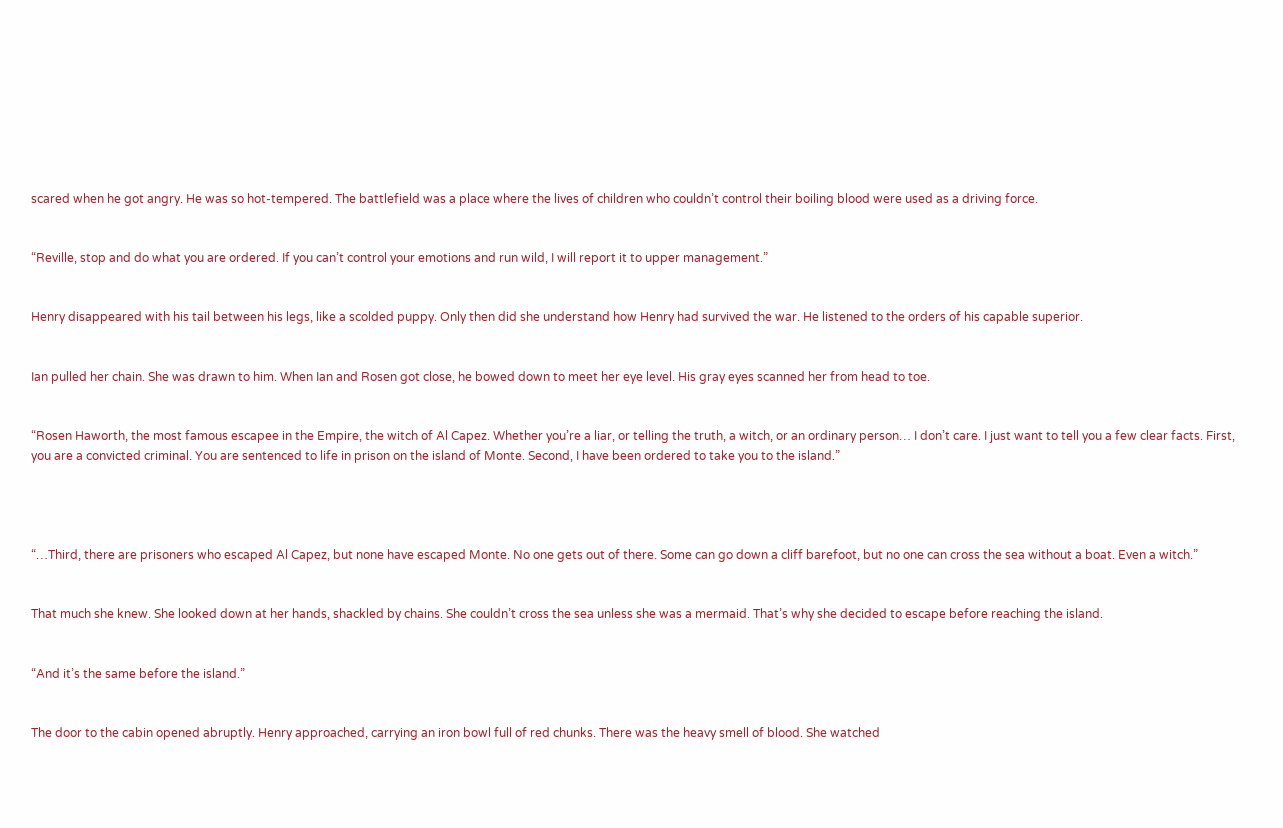scared when he got angry. He was so hot-tempered. The battlefield was a place where the lives of children who couldn’t control their boiling blood were used as a driving force.


“Reville, stop and do what you are ordered. If you can’t control your emotions and run wild, I will report it to upper management.”


Henry disappeared with his tail between his legs, like a scolded puppy. Only then did she understand how Henry had survived the war. He listened to the orders of his capable superior.


Ian pulled her chain. She was drawn to him. When Ian and Rosen got close, he bowed down to meet her eye level. His gray eyes scanned her from head to toe.


“Rosen Haworth, the most famous escapee in the Empire, the witch of Al Capez. Whether you’re a liar, or telling the truth, a witch, or an ordinary person… I don’t care. I just want to tell you a few clear facts. First, you are a convicted criminal. You are sentenced to life in prison on the island of Monte. Second, I have been ordered to take you to the island.”




“…Third, there are prisoners who escaped Al Capez, but none have escaped Monte. No one gets out of there. Some can go down a cliff barefoot, but no one can cross the sea without a boat. Even a witch.”


That much she knew. She looked down at her hands, shackled by chains. She couldn’t cross the sea unless she was a mermaid. That’s why she decided to escape before reaching the island.


“And it’s the same before the island.”


The door to the cabin opened abruptly. Henry approached, carrying an iron bowl full of red chunks. There was the heavy smell of blood. She watched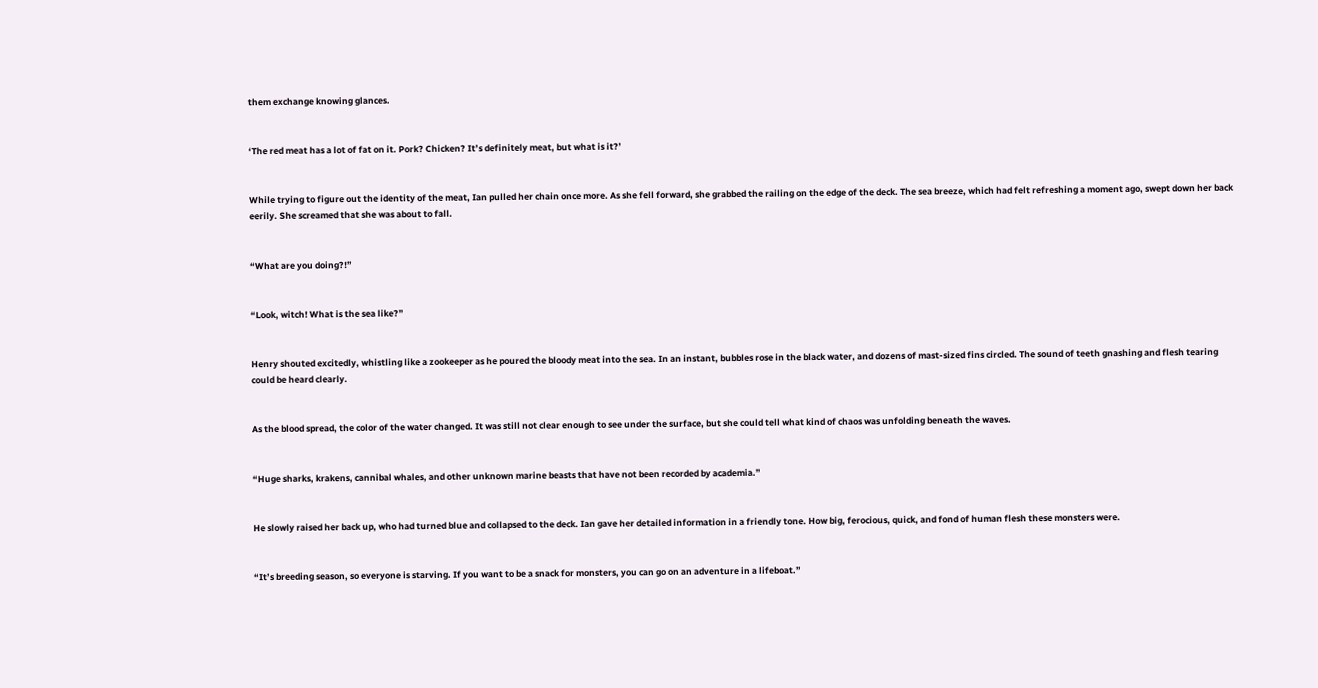them exchange knowing glances.


‘The red meat has a lot of fat on it. Pork? Chicken? It’s definitely meat, but what is it?’


While trying to figure out the identity of the meat, Ian pulled her chain once more. As she fell forward, she grabbed the railing on the edge of the deck. The sea breeze, which had felt refreshing a moment ago, swept down her back eerily. She screamed that she was about to fall.


“What are you doing?!”


“Look, witch! What is the sea like?”


Henry shouted excitedly, whistling like a zookeeper as he poured the bloody meat into the sea. In an instant, bubbles rose in the black water, and dozens of mast-sized fins circled. The sound of teeth gnashing and flesh tearing could be heard clearly.


As the blood spread, the color of the water changed. It was still not clear enough to see under the surface, but she could tell what kind of chaos was unfolding beneath the waves.


“Huge sharks, krakens, cannibal whales, and other unknown marine beasts that have not been recorded by academia.”


He slowly raised her back up, who had turned blue and collapsed to the deck. Ian gave her detailed information in a friendly tone. How big, ferocious, quick, and fond of human flesh these monsters were.


“It’s breeding season, so everyone is starving. If you want to be a snack for monsters, you can go on an adventure in a lifeboat.”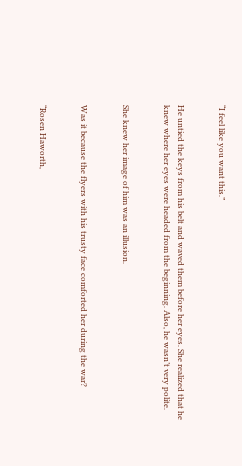“I feel like you want this.”


He untied the keys from his belt and waved them before her eyes. She realized that he knew where her eyes were headed from the beginning. Also, he wasn’t very polite.


She knew her image of him was an illusion.


Was it because the flyers with his trusty face comforted her during the war?


“Rosen Haworth,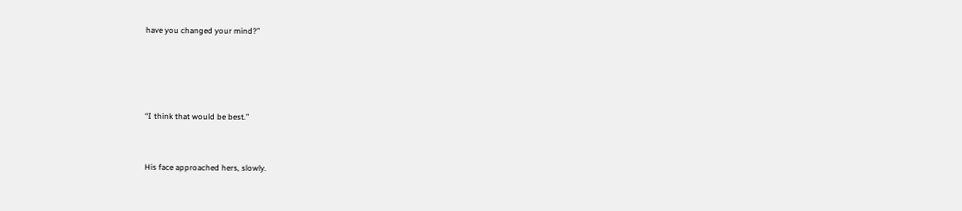have you changed your mind?”




“I think that would be best.”


His face approached hers, slowly.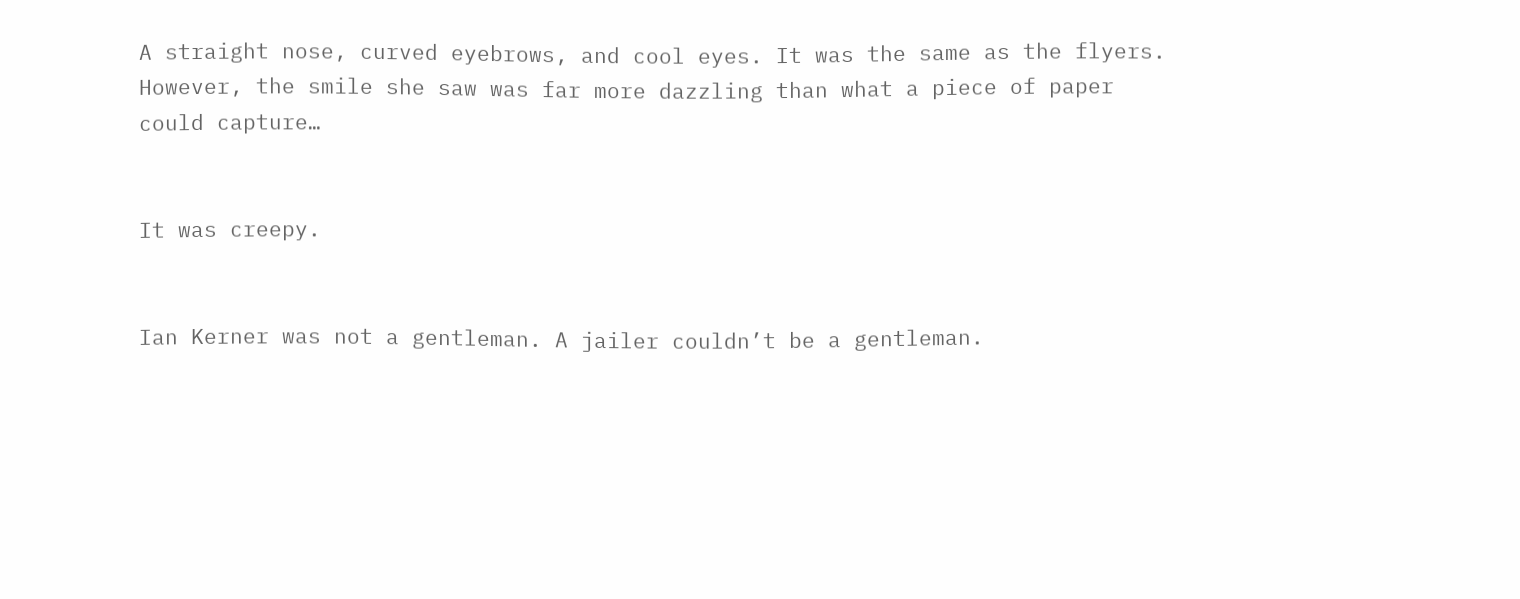A straight nose, curved eyebrows, and cool eyes. It was the same as the flyers. However, the smile she saw was far more dazzling than what a piece of paper could capture…


It was creepy.


Ian Kerner was not a gentleman. A jailer couldn’t be a gentleman.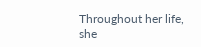Throughout her life, she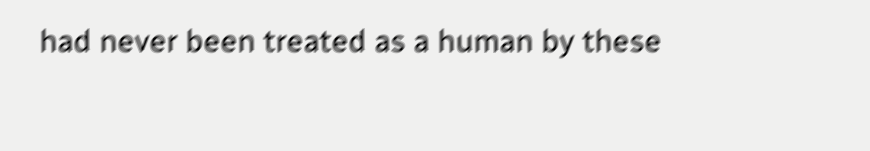had never been treated as a human by these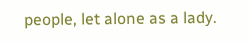people, let alone as a lady.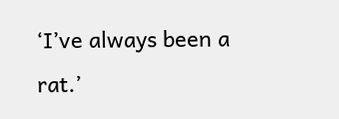‘I’ve always been a rat.’